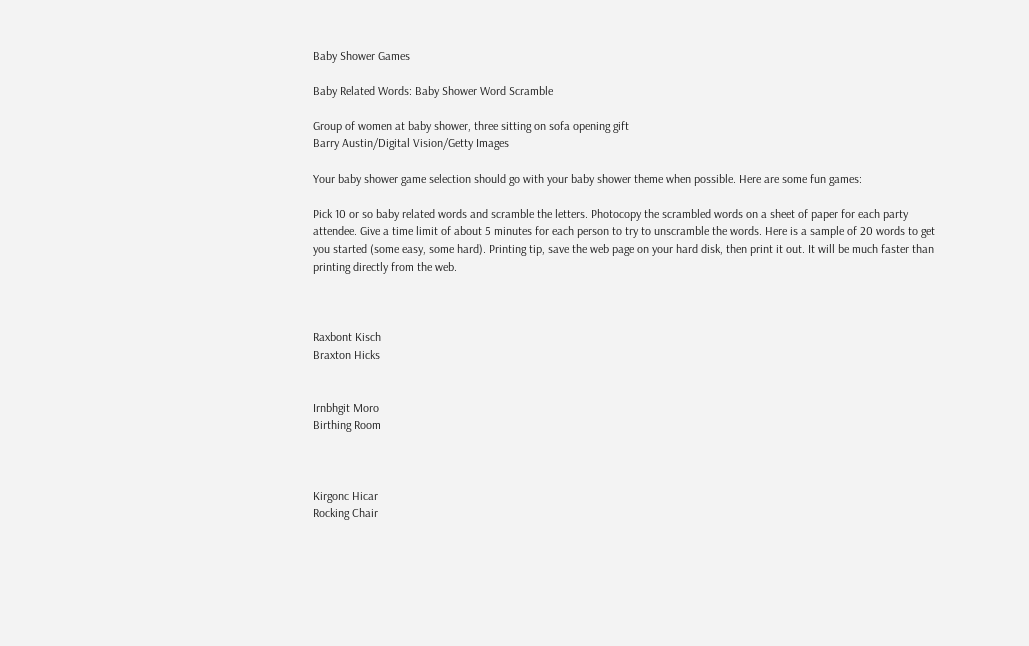Baby Shower Games

Baby Related Words: Baby Shower Word Scramble

Group of women at baby shower, three sitting on sofa opening gift
Barry Austin/Digital Vision/Getty Images

Your baby shower game selection should go with your baby shower theme when possible. Here are some fun games:

Pick 10 or so baby related words and scramble the letters. Photocopy the scrambled words on a sheet of paper for each party attendee. Give a time limit of about 5 minutes for each person to try to unscramble the words. Here is a sample of 20 words to get you started (some easy, some hard). Printing tip, save the web page on your hard disk, then print it out. It will be much faster than printing directly from the web.



Raxbont Kisch
Braxton Hicks


Irnbhgit Moro
Birthing Room



Kirgonc Hicar
Rocking Chair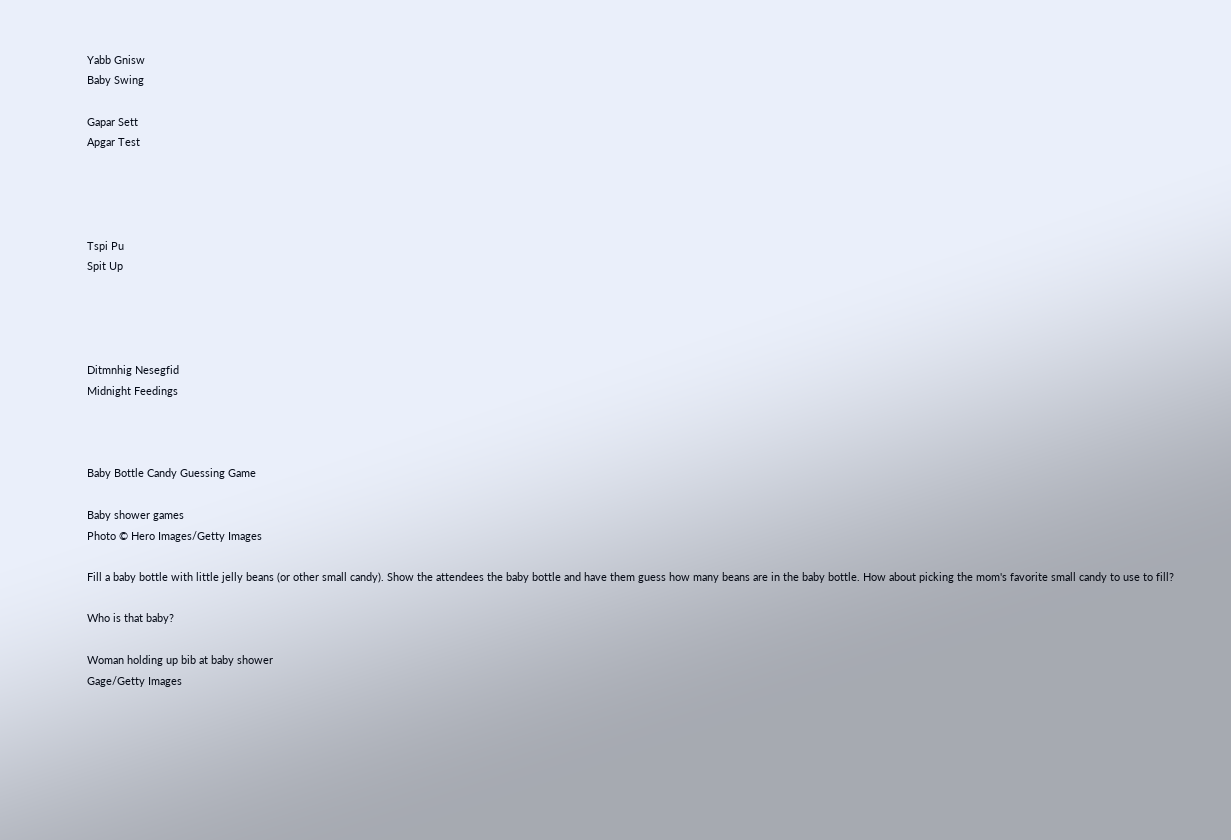Yabb Gnisw
Baby Swing

Gapar Sett
Apgar Test




Tspi Pu
Spit Up




Ditmnhig Nesegfid
Midnight Feedings



Baby Bottle Candy Guessing Game

Baby shower games
Photo © Hero Images/Getty Images

Fill a baby bottle with little jelly beans (or other small candy). Show the attendees the baby bottle and have them guess how many beans are in the baby bottle. How about picking the mom's favorite small candy to use to fill?

Who is that baby?

Woman holding up bib at baby shower
Gage/Getty Images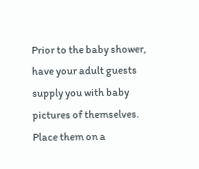Prior to the baby shower, have your adult guests supply you with baby pictures of themselves. Place them on a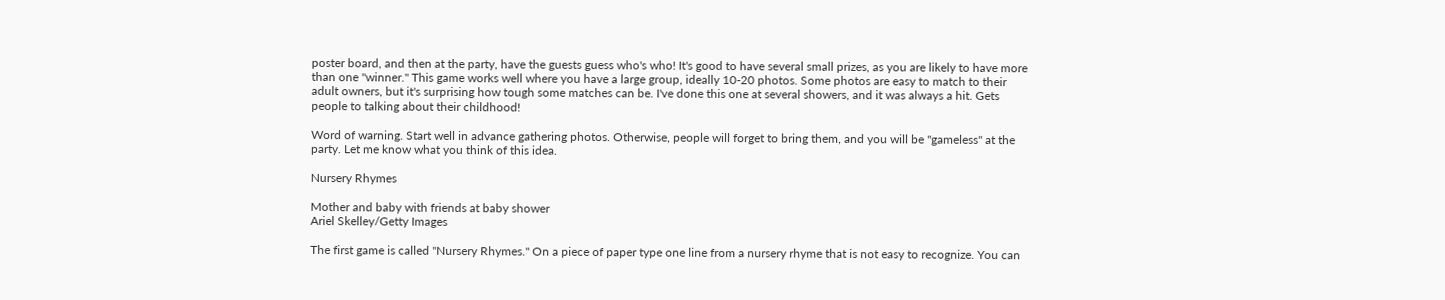poster board, and then at the party, have the guests guess who's who! It's good to have several small prizes, as you are likely to have more than one "winner." This game works well where you have a large group, ideally 10-20 photos. Some photos are easy to match to their adult owners, but it's surprising how tough some matches can be. I've done this one at several showers, and it was always a hit. Gets people to talking about their childhood!

Word of warning. Start well in advance gathering photos. Otherwise, people will forget to bring them, and you will be "gameless" at the party. Let me know what you think of this idea.

Nursery Rhymes

Mother and baby with friends at baby shower
Ariel Skelley/Getty Images

The first game is called "Nursery Rhymes." On a piece of paper type one line from a nursery rhyme that is not easy to recognize. You can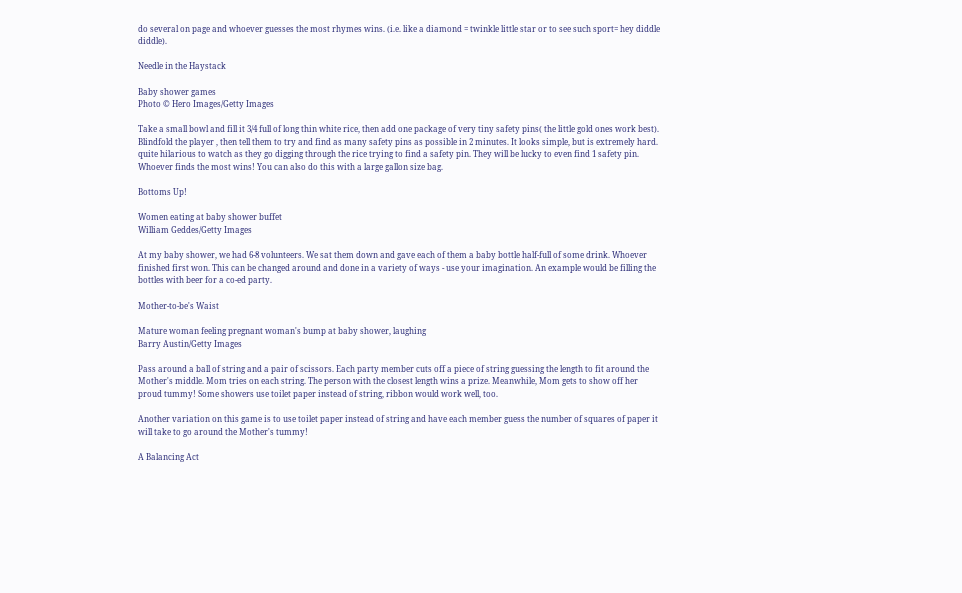do several on page and whoever guesses the most rhymes wins. (i.e. like a diamond = twinkle little star or to see such sport= hey diddle diddle).

Needle in the Haystack

Baby shower games
Photo © Hero Images/Getty Images

Take a small bowl and fill it 3/4 full of long thin white rice, then add one package of very tiny safety pins( the little gold ones work best). Blindfold the player , then tell them to try and find as many safety pins as possible in 2 minutes. It looks simple, but is extremely hard. quite hilarious to watch as they go digging through the rice trying to find a safety pin. They will be lucky to even find 1 safety pin. Whoever finds the most wins! You can also do this with a large gallon size bag.

Bottoms Up!

Women eating at baby shower buffet
William Geddes/Getty Images

At my baby shower, we had 6-8 volunteers. We sat them down and gave each of them a baby bottle half-full of some drink. Whoever finished first won. This can be changed around and done in a variety of ways - use your imagination. An example would be filling the bottles with beer for a co-ed party.

Mother-to-be's Waist

Mature woman feeling pregnant woman's bump at baby shower, laughing
Barry Austin/Getty Images

Pass around a ball of string and a pair of scissors. Each party member cuts off a piece of string guessing the length to fit around the Mother's middle. Mom tries on each string. The person with the closest length wins a prize. Meanwhile, Mom gets to show off her proud tummy! Some showers use toilet paper instead of string, ribbon would work well, too.

Another variation on this game is to use toilet paper instead of string and have each member guess the number of squares of paper it will take to go around the Mother's tummy!

A Balancing Act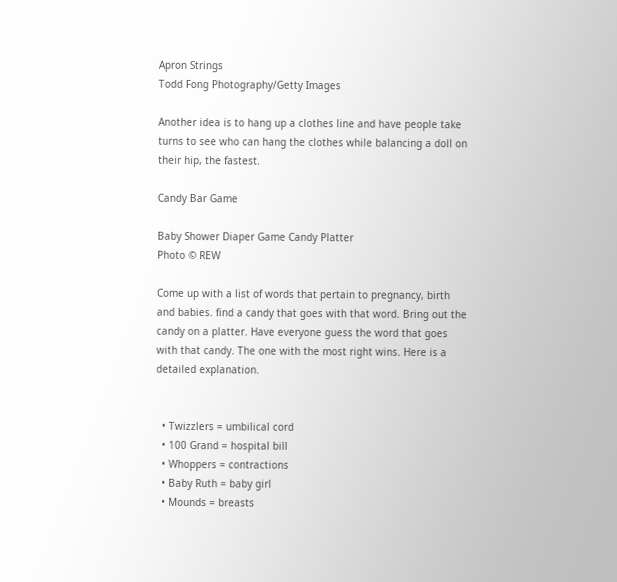Apron Strings
Todd Fong Photography/Getty Images

Another idea is to hang up a clothes line and have people take turns to see who can hang the clothes while balancing a doll on their hip, the fastest.

Candy Bar Game

Baby Shower Diaper Game Candy Platter
Photo © REW

Come up with a list of words that pertain to pregnancy, birth and babies. find a candy that goes with that word. Bring out the candy on a platter. Have everyone guess the word that goes with that candy. The one with the most right wins. Here is a detailed explanation.


  • Twizzlers = umbilical cord
  • 100 Grand = hospital bill
  • Whoppers = contractions
  • Baby Ruth = baby girl
  • Mounds = breasts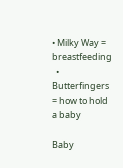• Milky Way = breastfeeding
  • Butterfingers = how to hold a baby

Baby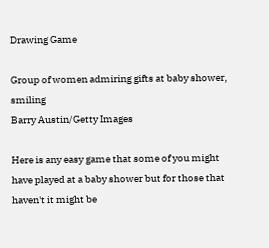Drawing Game

Group of women admiring gifts at baby shower, smiling
Barry Austin/Getty Images

Here is any easy game that some of you might have played at a baby shower but for those that haven't it might be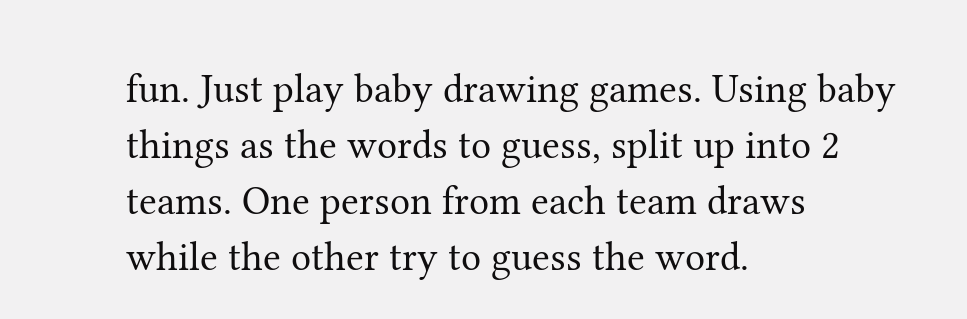fun. Just play baby drawing games. Using baby things as the words to guess, split up into 2 teams. One person from each team draws while the other try to guess the word.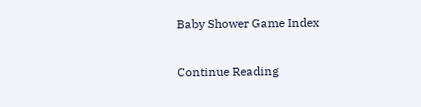Baby Shower Game Index

Continue Reading